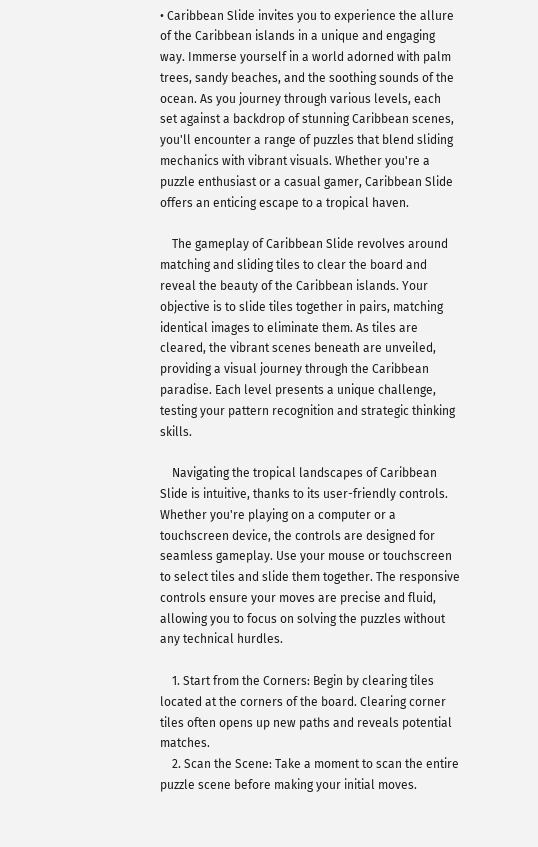• Caribbean Slide invites you to experience the allure of the Caribbean islands in a unique and engaging way. Immerse yourself in a world adorned with palm trees, sandy beaches, and the soothing sounds of the ocean. As you journey through various levels, each set against a backdrop of stunning Caribbean scenes, you'll encounter a range of puzzles that blend sliding mechanics with vibrant visuals. Whether you're a puzzle enthusiast or a casual gamer, Caribbean Slide offers an enticing escape to a tropical haven.

    The gameplay of Caribbean Slide revolves around matching and sliding tiles to clear the board and reveal the beauty of the Caribbean islands. Your objective is to slide tiles together in pairs, matching identical images to eliminate them. As tiles are cleared, the vibrant scenes beneath are unveiled, providing a visual journey through the Caribbean paradise. Each level presents a unique challenge, testing your pattern recognition and strategic thinking skills.

    Navigating the tropical landscapes of Caribbean Slide is intuitive, thanks to its user-friendly controls. Whether you're playing on a computer or a touchscreen device, the controls are designed for seamless gameplay. Use your mouse or touchscreen to select tiles and slide them together. The responsive controls ensure your moves are precise and fluid, allowing you to focus on solving the puzzles without any technical hurdles.

    1. Start from the Corners: Begin by clearing tiles located at the corners of the board. Clearing corner tiles often opens up new paths and reveals potential matches.
    2. Scan the Scene: Take a moment to scan the entire puzzle scene before making your initial moves.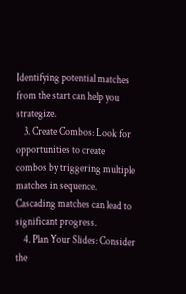Identifying potential matches from the start can help you strategize.
    3. Create Combos: Look for opportunities to create combos by triggering multiple matches in sequence. Cascading matches can lead to significant progress.
    4. Plan Your Slides: Consider the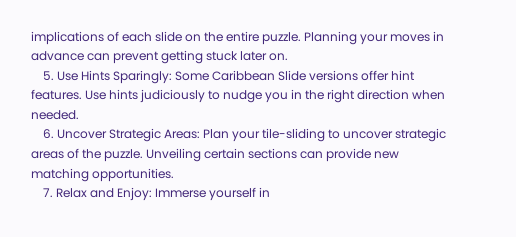implications of each slide on the entire puzzle. Planning your moves in advance can prevent getting stuck later on.
    5. Use Hints Sparingly: Some Caribbean Slide versions offer hint features. Use hints judiciously to nudge you in the right direction when needed.
    6. Uncover Strategic Areas: Plan your tile-sliding to uncover strategic areas of the puzzle. Unveiling certain sections can provide new matching opportunities.
    7. Relax and Enjoy: Immerse yourself in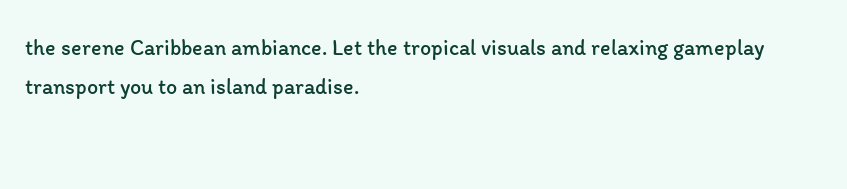the serene Caribbean ambiance. Let the tropical visuals and relaxing gameplay transport you to an island paradise.